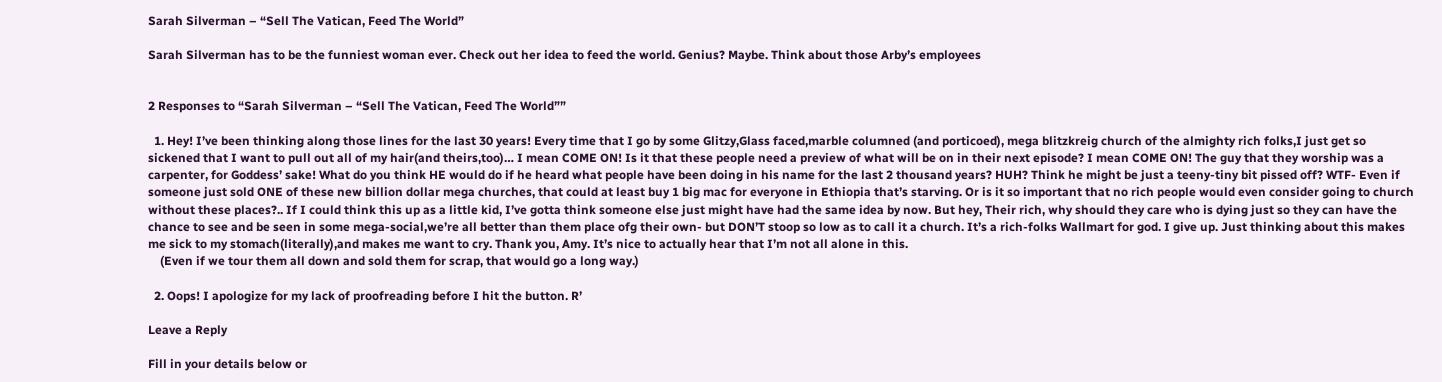Sarah Silverman – “Sell The Vatican, Feed The World”

Sarah Silverman has to be the funniest woman ever. Check out her idea to feed the world. Genius? Maybe. Think about those Arby’s employees


2 Responses to “Sarah Silverman – “Sell The Vatican, Feed The World””

  1. Hey! I’ve been thinking along those lines for the last 30 years! Every time that I go by some Glitzy,Glass faced,marble columned (and porticoed), mega blitzkreig church of the almighty rich folks,I just get so sickened that I want to pull out all of my hair(and theirs,too)… I mean COME ON! Is it that these people need a preview of what will be on in their next episode? I mean COME ON! The guy that they worship was a carpenter, for Goddess’ sake! What do you think HE would do if he heard what people have been doing in his name for the last 2 thousand years? HUH? Think he might be just a teeny-tiny bit pissed off? WTF- Even if someone just sold ONE of these new billion dollar mega churches, that could at least buy 1 big mac for everyone in Ethiopia that’s starving. Or is it so important that no rich people would even consider going to church without these places?.. If I could think this up as a little kid, I’ve gotta think someone else just might have had the same idea by now. But hey, Their rich, why should they care who is dying just so they can have the chance to see and be seen in some mega-social,we’re all better than them place ofg their own- but DON’T stoop so low as to call it a church. It’s a rich-folks Wallmart for god. I give up. Just thinking about this makes me sick to my stomach(literally),and makes me want to cry. Thank you, Amy. It’s nice to actually hear that I’m not all alone in this.
    (Even if we tour them all down and sold them for scrap, that would go a long way.)

  2. Oops! I apologize for my lack of proofreading before I hit the button. R’

Leave a Reply

Fill in your details below or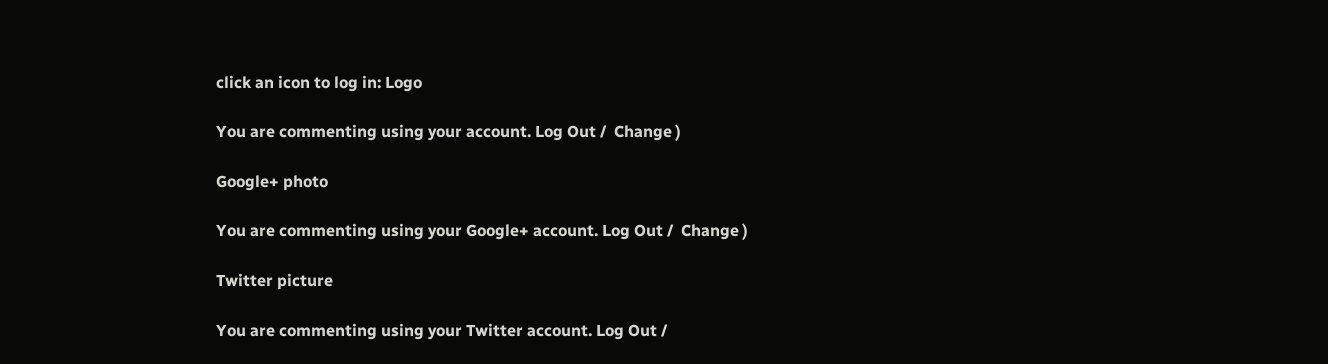click an icon to log in: Logo

You are commenting using your account. Log Out /  Change )

Google+ photo

You are commenting using your Google+ account. Log Out /  Change )

Twitter picture

You are commenting using your Twitter account. Log Out /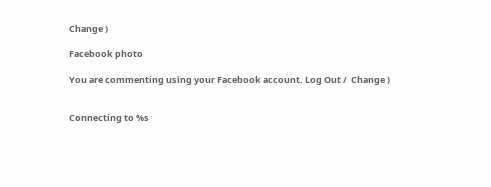Change )

Facebook photo

You are commenting using your Facebook account. Log Out /  Change )


Connecting to %s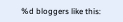%d bloggers like this: